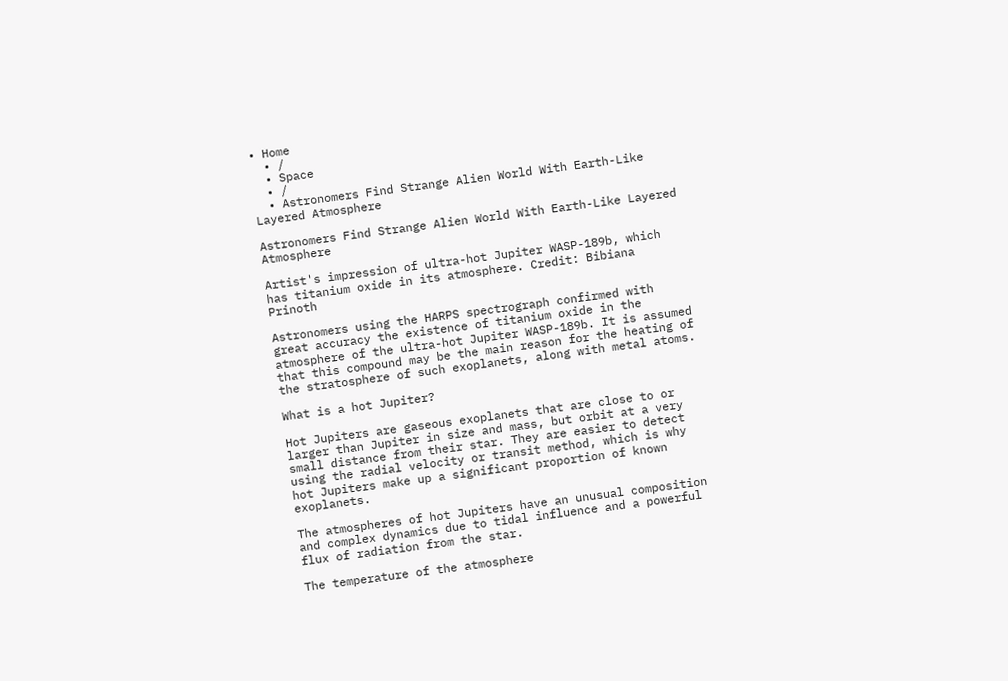• Home
  • /
  • Space
  • /
  • Astronomers Find Strange Alien World With Earth-Like Layered Atmosphere

Astronomers Find Strange Alien World With Earth-Like Layered Atmosphere

Artist's impression of ultra-hot Jupiter WASP-189b, which has titanium oxide in its atmosphere. Credit: Bibiana Prinoth

Astronomers using the HARPS spectrograph confirmed with great accuracy the existence of titanium oxide in the atmosphere of the ultra-hot Jupiter WASP-189b. It is assumed that this compound may be the main reason for the heating of the stratosphere of such exoplanets, along with metal atoms.

What is a hot Jupiter?

Hot Jupiters are gaseous exoplanets that are close to or larger than Jupiter in size and mass, but orbit at a very small distance from their star. They are easier to detect using the radial velocity or transit method, which is why hot Jupiters make up a significant proportion of known exoplanets.

The atmospheres of hot Jupiters have an unusual composition and complex dynamics due to tidal influence and a powerful flux of radiation from the star.

The temperature of the atmosphere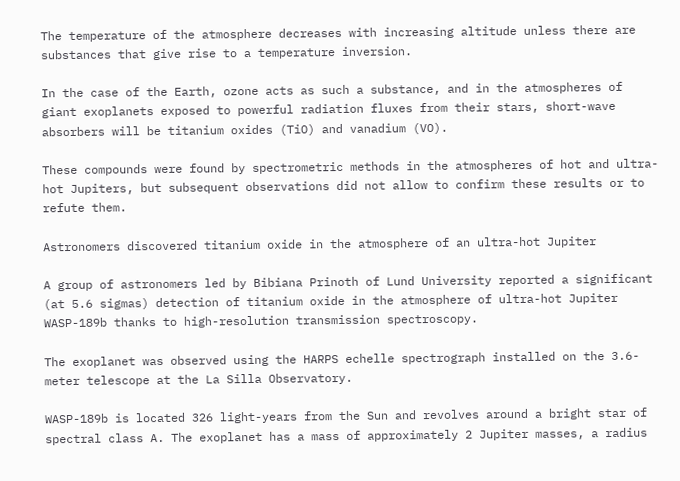The temperature of the atmosphere decreases with increasing altitude unless there are substances that give rise to a temperature inversion.

In the case of the Earth, ozone acts as such a substance, and in the atmospheres of giant exoplanets exposed to powerful radiation fluxes from their stars, short-wave absorbers will be titanium oxides (TiO) and vanadium (VO).

These compounds were found by spectrometric methods in the atmospheres of hot and ultra-hot Jupiters, but subsequent observations did not allow to confirm these results or to refute them.

Astronomers discovered titanium oxide in the atmosphere of an ultra-hot Jupiter

A group of astronomers led by Bibiana Prinoth of Lund University reported a significant (at 5.6 sigmas) detection of titanium oxide in the atmosphere of ultra-hot Jupiter WASP-189b thanks to high-resolution transmission spectroscopy.

The exoplanet was observed using the HARPS echelle spectrograph installed on the 3.6-meter telescope at the La Silla Observatory.

WASP-189b is located 326 light-years from the Sun and revolves around a bright star of spectral class A. The exoplanet has a mass of approximately 2 Jupiter masses, a radius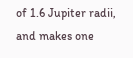of 1.6 Jupiter radii, and makes one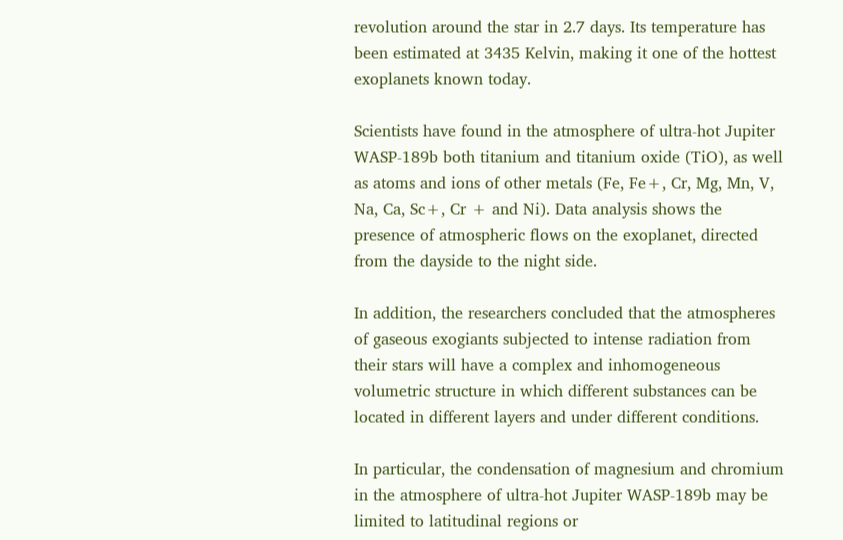revolution around the star in 2.7 days. Its temperature has been estimated at 3435 Kelvin, making it one of the hottest exoplanets known today.

Scientists have found in the atmosphere of ultra-hot Jupiter WASP-189b both titanium and titanium oxide (TiO), as well as atoms and ions of other metals (Fe, Fe+, Cr, Mg, Mn, V, Na, Ca, Sc+, Cr + and Ni). Data analysis shows the presence of atmospheric flows on the exoplanet, directed from the dayside to the night side.

In addition, the researchers concluded that the atmospheres of gaseous exogiants subjected to intense radiation from their stars will have a complex and inhomogeneous volumetric structure in which different substances can be located in different layers and under different conditions.

In particular, the condensation of magnesium and chromium in the atmosphere of ultra-hot Jupiter WASP-189b may be limited to latitudinal regions or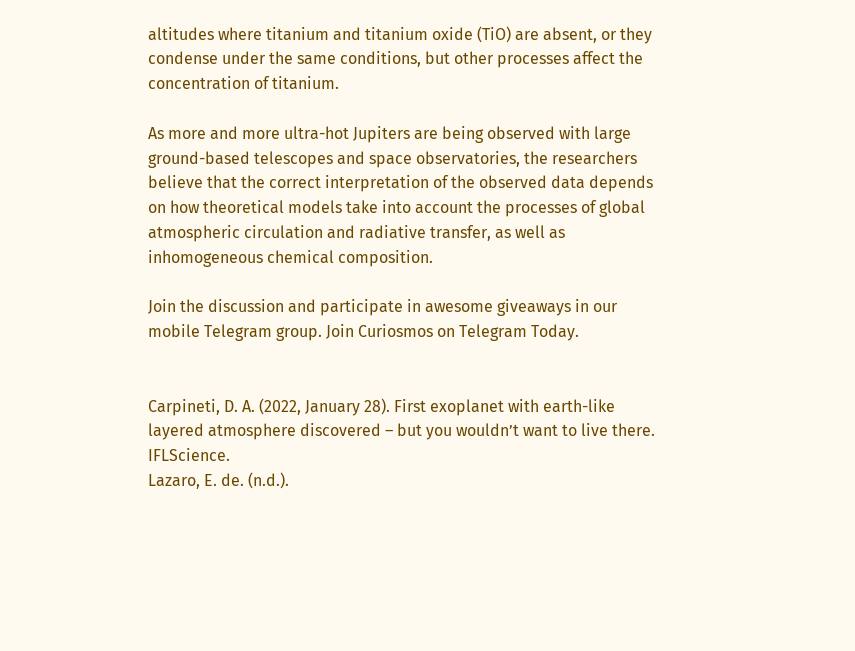altitudes where titanium and titanium oxide (TiO) are absent, or they condense under the same conditions, but other processes affect the concentration of titanium.

As more and more ultra-hot Jupiters are being observed with large ground-based telescopes and space observatories, the researchers believe that the correct interpretation of the observed data depends on how theoretical models take into account the processes of global atmospheric circulation and radiative transfer, as well as inhomogeneous chemical composition.

Join the discussion and participate in awesome giveaways in our mobile Telegram group. Join Curiosmos on Telegram Today.


Carpineti, D. A. (2022, January 28). First exoplanet with earth-like layered atmosphere discovered – but you wouldn’t want to live there. IFLScience.
Lazaro, E. de. (n.d.).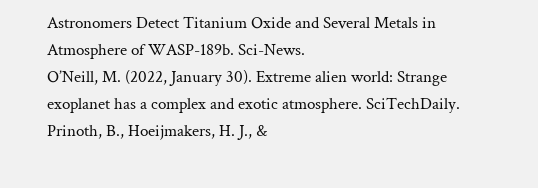Astronomers Detect Titanium Oxide and Several Metals in Atmosphere of WASP-189b. Sci-News.
O’Neill, M. (2022, January 30). Extreme alien world: Strange exoplanet has a complex and exotic atmosphere. SciTechDaily.
Prinoth, B., Hoeijmakers, H. J., &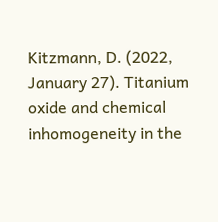Kitzmann, D. (2022, January 27). Titanium oxide and chemical inhomogeneity in the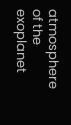atmosphere of the exoplanet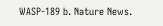WASP-189 b. Nature News.